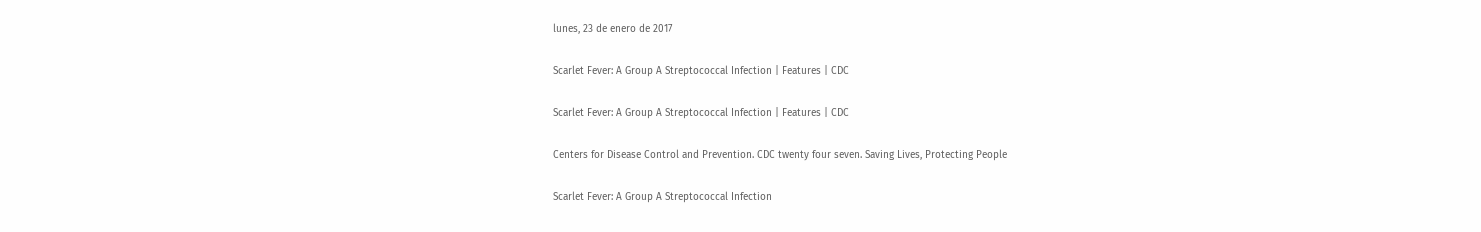lunes, 23 de enero de 2017

Scarlet Fever: A Group A Streptococcal Infection | Features | CDC

Scarlet Fever: A Group A Streptococcal Infection | Features | CDC

Centers for Disease Control and Prevention. CDC twenty four seven. Saving Lives, Protecting People

Scarlet Fever: A Group A Streptococcal Infection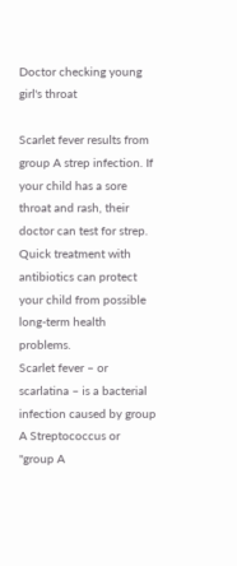Doctor checking young girl's throat

Scarlet fever results from group A strep infection. If your child has a sore throat and rash, their doctor can test for strep. Quick treatment with antibiotics can protect your child from possible long-term health problems.
Scarlet fever – or scarlatina – is a bacterial infection caused by group A Streptococcus or "group A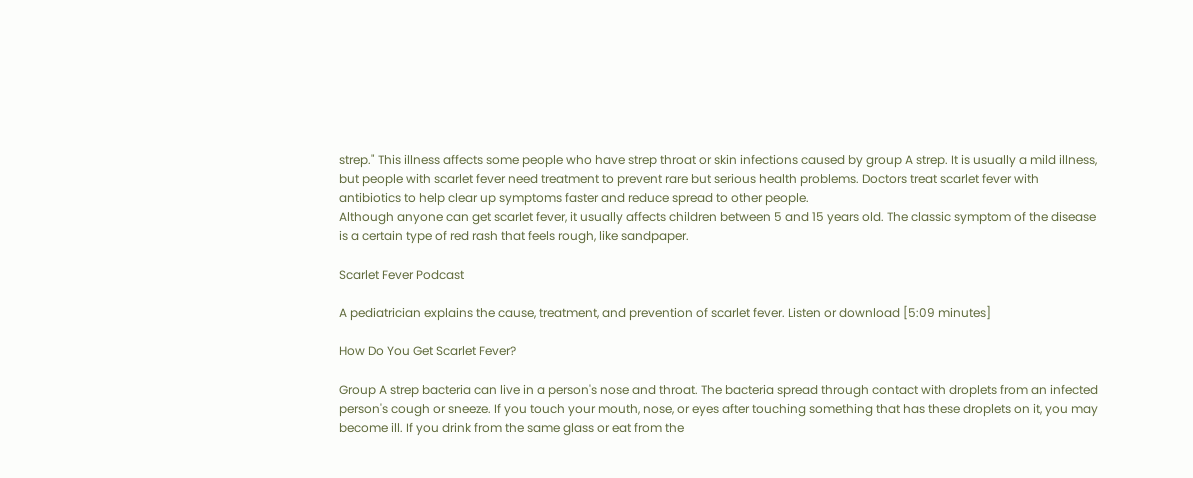strep." This illness affects some people who have strep throat or skin infections caused by group A strep. It is usually a mild illness, but people with scarlet fever need treatment to prevent rare but serious health problems. Doctors treat scarlet fever with antibiotics to help clear up symptoms faster and reduce spread to other people.
Although anyone can get scarlet fever, it usually affects children between 5 and 15 years old. The classic symptom of the disease is a certain type of red rash that feels rough, like sandpaper.

Scarlet Fever Podcast

A pediatrician explains the cause, treatment, and prevention of scarlet fever. Listen or download [5:09 minutes]

How Do You Get Scarlet Fever?

Group A strep bacteria can live in a person's nose and throat. The bacteria spread through contact with droplets from an infected person's cough or sneeze. If you touch your mouth, nose, or eyes after touching something that has these droplets on it, you may become ill. If you drink from the same glass or eat from the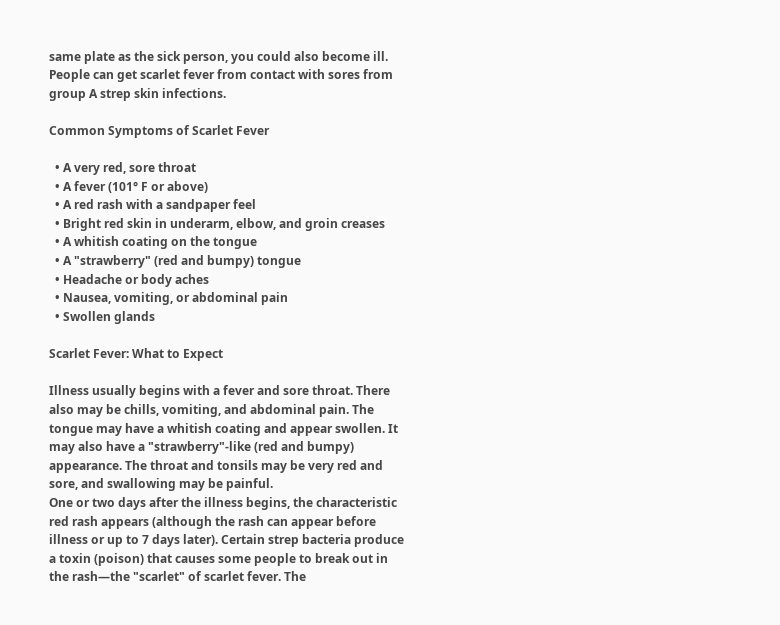same plate as the sick person, you could also become ill. People can get scarlet fever from contact with sores from group A strep skin infections.

Common Symptoms of Scarlet Fever

  • A very red, sore throat
  • A fever (101° F or above)
  • A red rash with a sandpaper feel
  • Bright red skin in underarm, elbow, and groin creases
  • A whitish coating on the tongue
  • A "strawberry" (red and bumpy) tongue
  • Headache or body aches
  • Nausea, vomiting, or abdominal pain
  • Swollen glands

Scarlet Fever: What to Expect

Illness usually begins with a fever and sore throat. There also may be chills, vomiting, and abdominal pain. The tongue may have a whitish coating and appear swollen. It may also have a "strawberry"-like (red and bumpy) appearance. The throat and tonsils may be very red and sore, and swallowing may be painful.
One or two days after the illness begins, the characteristic red rash appears (although the rash can appear before illness or up to 7 days later). Certain strep bacteria produce a toxin (poison) that causes some people to break out in the rash—the "scarlet" of scarlet fever. The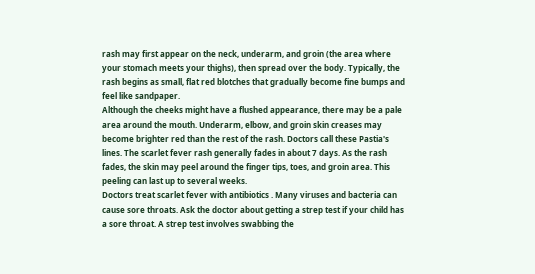rash may first appear on the neck, underarm, and groin (the area where your stomach meets your thighs), then spread over the body. Typically, the rash begins as small, flat red blotches that gradually become fine bumps and feel like sandpaper.
Although the cheeks might have a flushed appearance, there may be a pale area around the mouth. Underarm, elbow, and groin skin creases may become brighter red than the rest of the rash. Doctors call these Pastia's lines. The scarlet fever rash generally fades in about 7 days. As the rash fades, the skin may peel around the finger tips, toes, and groin area. This peeling can last up to several weeks.
Doctors treat scarlet fever with antibiotics . Many viruses and bacteria can cause sore throats. Ask the doctor about getting a strep test if your child has a sore throat. A strep test involves swabbing the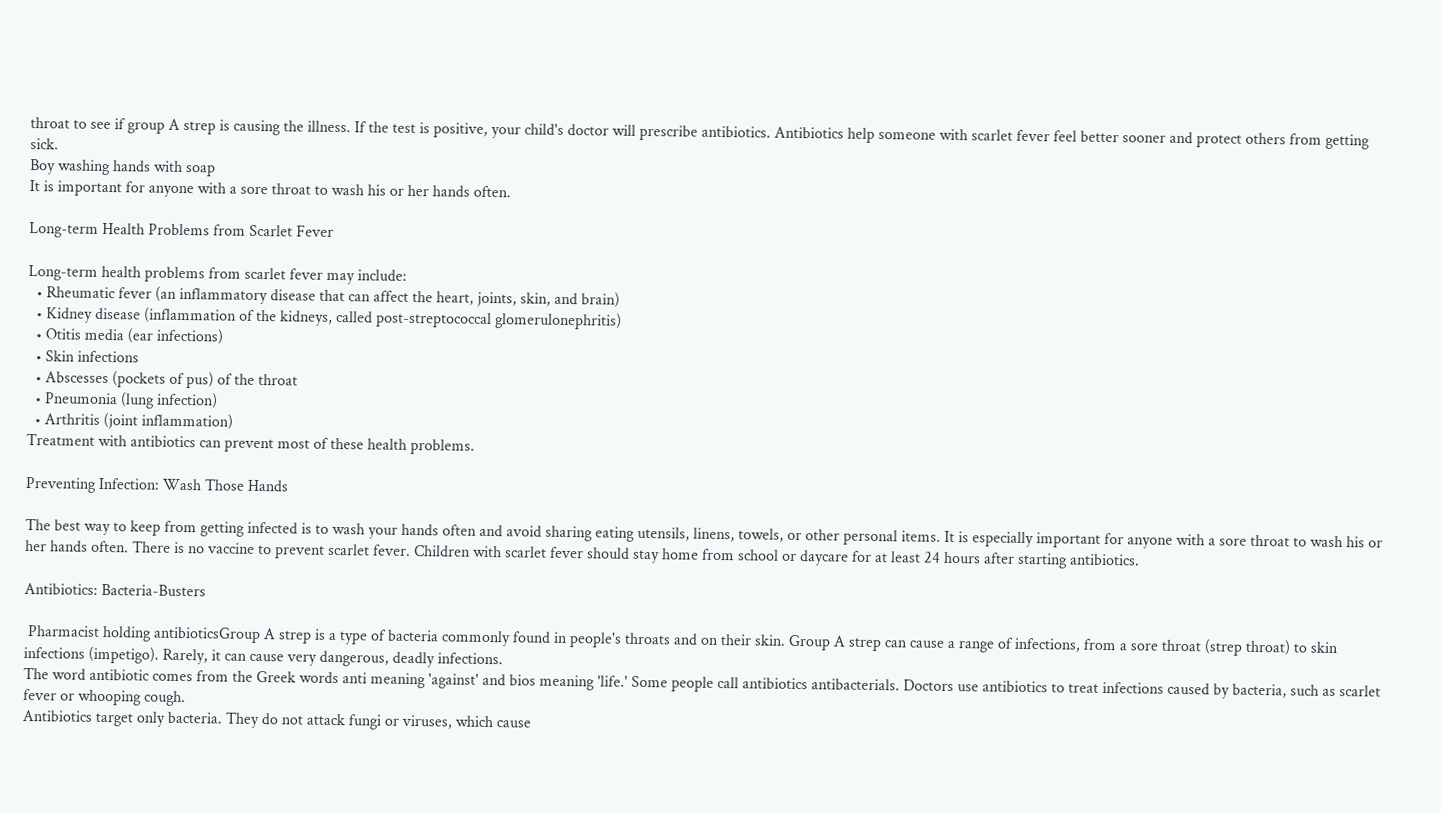throat to see if group A strep is causing the illness. If the test is positive, your child's doctor will prescribe antibiotics. Antibiotics help someone with scarlet fever feel better sooner and protect others from getting sick.
Boy washing hands with soap
It is important for anyone with a sore throat to wash his or her hands often.

Long-term Health Problems from Scarlet Fever

Long-term health problems from scarlet fever may include:
  • Rheumatic fever (an inflammatory disease that can affect the heart, joints, skin, and brain)
  • Kidney disease (inflammation of the kidneys, called post-streptococcal glomerulonephritis)
  • Otitis media (ear infections)
  • Skin infections
  • Abscesses (pockets of pus) of the throat
  • Pneumonia (lung infection)
  • Arthritis (joint inflammation)
Treatment with antibiotics can prevent most of these health problems.

Preventing Infection: Wash Those Hands

The best way to keep from getting infected is to wash your hands often and avoid sharing eating utensils, linens, towels, or other personal items. It is especially important for anyone with a sore throat to wash his or her hands often. There is no vaccine to prevent scarlet fever. Children with scarlet fever should stay home from school or daycare for at least 24 hours after starting antibiotics.

Antibiotics: Bacteria-Busters

 Pharmacist holding antibioticsGroup A strep is a type of bacteria commonly found in people's throats and on their skin. Group A strep can cause a range of infections, from a sore throat (strep throat) to skin infections (impetigo). Rarely, it can cause very dangerous, deadly infections.
The word antibiotic comes from the Greek words anti meaning 'against' and bios meaning 'life.' Some people call antibiotics antibacterials. Doctors use antibiotics to treat infections caused by bacteria, such as scarlet fever or whooping cough.
Antibiotics target only bacteria. They do not attack fungi or viruses, which cause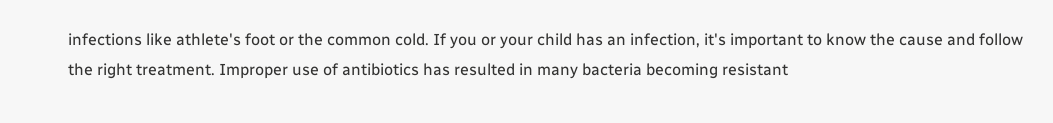infections like athlete's foot or the common cold. If you or your child has an infection, it's important to know the cause and follow the right treatment. Improper use of antibiotics has resulted in many bacteria becoming resistant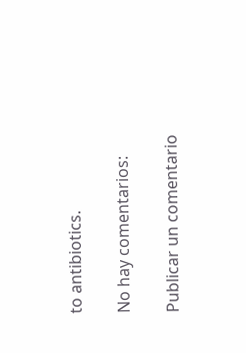to antibiotics.

No hay comentarios:

Publicar un comentario